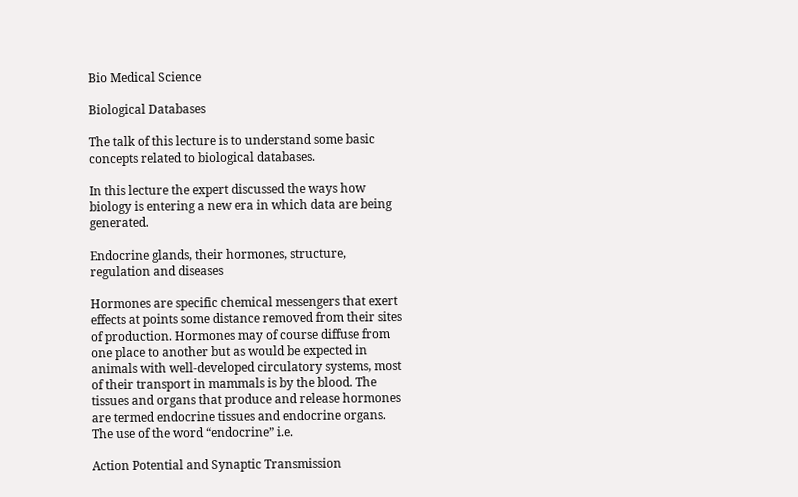Bio Medical Science

Biological Databases

The talk of this lecture is to understand some basic concepts related to biological databases.

In this lecture the expert discussed the ways how biology is entering a new era in which data are being generated.

Endocrine glands, their hormones, structure, regulation and diseases

Hormones are specific chemical messengers that exert effects at points some distance removed from their sites of production. Hormones may of course diffuse from one place to another but as would be expected in animals with well-developed circulatory systems, most of their transport in mammals is by the blood. The tissues and organs that produce and release hormones are termed endocrine tissues and endocrine organs. The use of the word “endocrine” i.e.

Action Potential and Synaptic Transmission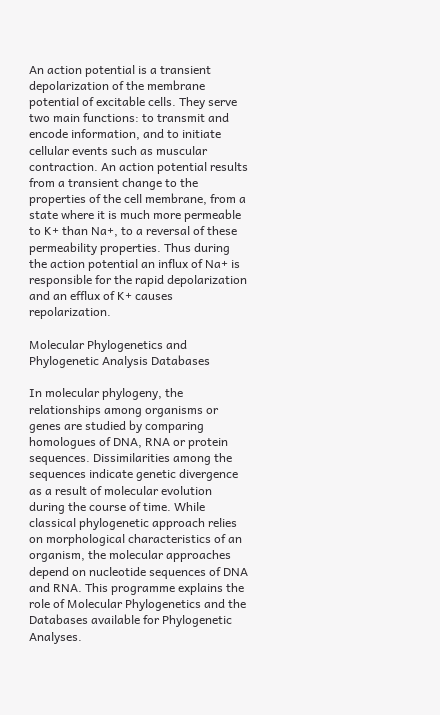An action potential is a transient depolarization of the membrane potential of excitable cells. They serve two main functions: to transmit and encode information, and to initiate cellular events such as muscular contraction. An action potential results from a transient change to the properties of the cell membrane, from a state where it is much more permeable to K+ than Na+, to a reversal of these permeability properties. Thus during the action potential an influx of Na+ is responsible for the rapid depolarization and an efflux of K+ causes repolarization.

Molecular Phylogenetics and Phylogenetic Analysis Databases

In molecular phylogeny, the relationships among organisms or genes are studied by comparing homologues of DNA, RNA or protein sequences. Dissimilarities among the sequences indicate genetic divergence as a result of molecular evolution during the course of time. While classical phylogenetic approach relies on morphological characteristics of an organism, the molecular approaches depend on nucleotide sequences of DNA and RNA. This programme explains the role of Molecular Phylogenetics and the Databases available for Phylogenetic Analyses.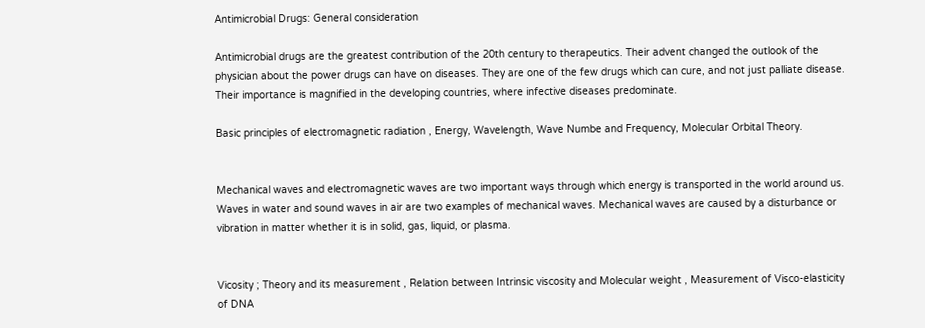Antimicrobial Drugs: General consideration

Antimicrobial drugs are the greatest contribution of the 20th century to therapeutics. Their advent changed the outlook of the physician about the power drugs can have on diseases. They are one of the few drugs which can cure, and not just palliate disease. Their importance is magnified in the developing countries, where infective diseases predominate.

Basic principles of electromagnetic radiation , Energy, Wavelength, Wave Numbe and Frequency, Molecular Orbital Theory.


Mechanical waves and electromagnetic waves are two important ways through which energy is transported in the world around us. Waves in water and sound waves in air are two examples of mechanical waves. Mechanical waves are caused by a disturbance or vibration in matter whether it is in solid, gas, liquid, or plasma.


Vicosity ; Theory and its measurement , Relation between Intrinsic viscosity and Molecular weight , Measurement of Visco-elasticity of DNA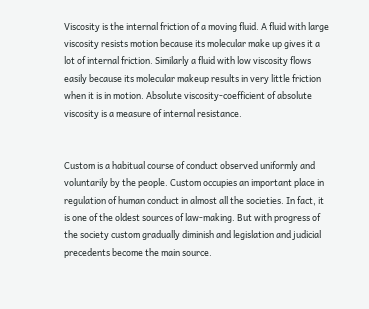Viscosity is the internal friction of a moving fluid. A fluid with large viscosity resists motion because its molecular make up gives it a lot of internal friction. Similarly a fluid with low viscosity flows easily because its molecular makeup results in very little friction when it is in motion. Absolute viscosity-coefficient of absolute viscosity is a measure of internal resistance.


Custom is a habitual course of conduct observed uniformly and voluntarily by the people. Custom occupies an important place in regulation of human conduct in almost all the societies. In fact, it is one of the oldest sources of law-making. But with progress of the society custom gradually diminish and legislation and judicial precedents become the main source.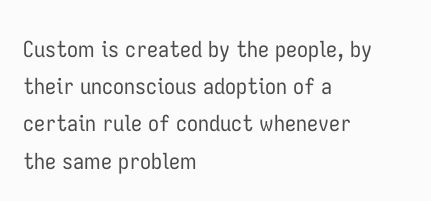Custom is created by the people, by their unconscious adoption of a certain rule of conduct whenever the same problem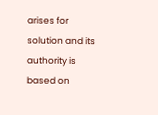arises for solution and its authority is based on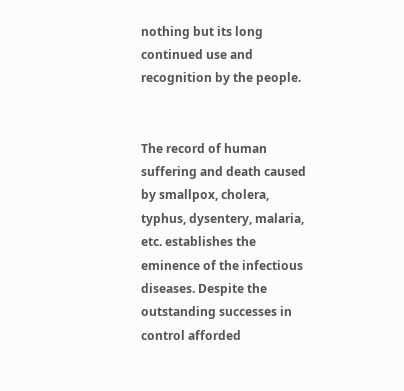nothing but its long continued use and recognition by the people.


The record of human suffering and death caused by smallpox, cholera, typhus, dysentery, malaria, etc. establishes the eminence of the infectious diseases. Despite the outstanding successes in control afforded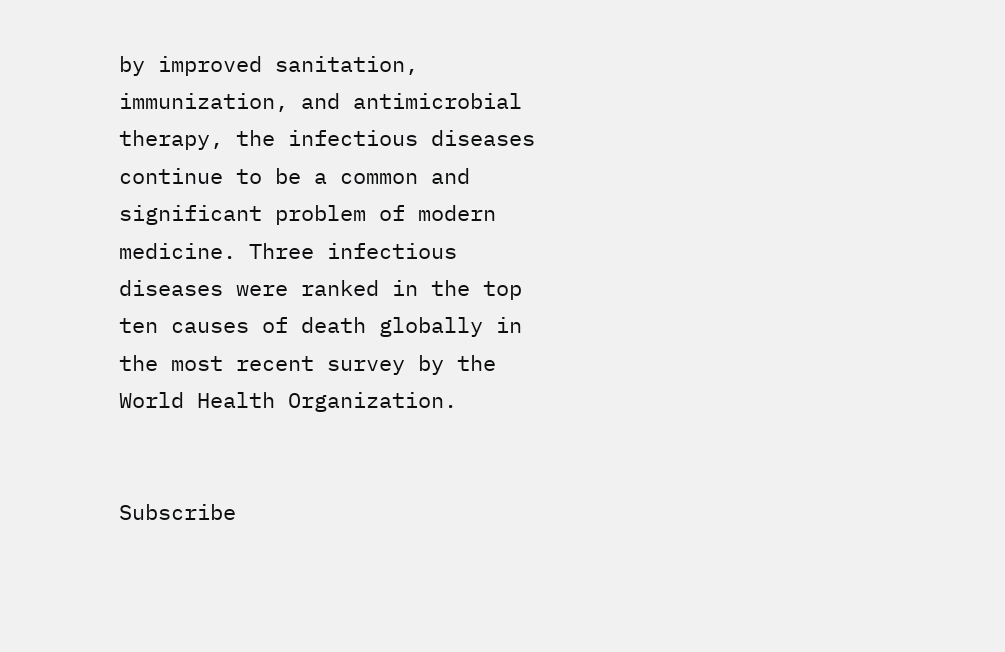by improved sanitation, immunization, and antimicrobial therapy, the infectious diseases continue to be a common and significant problem of modern medicine. Three infectious diseases were ranked in the top ten causes of death globally in the most recent survey by the World Health Organization.


Subscribe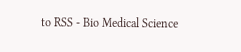to RSS - Bio Medical Science